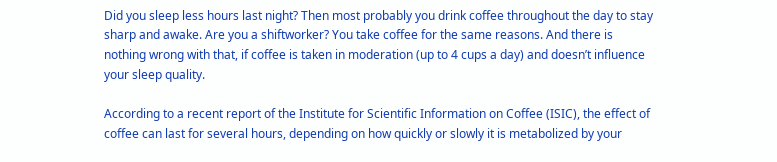Did you sleep less hours last night? Then most probably you drink coffee throughout the day to stay sharp and awake. Are you a shiftworker? You take coffee for the same reasons. And there is nothing wrong with that, if coffee is taken in moderation (up to 4 cups a day) and doesn’t influence your sleep quality.

According to a recent report of the Institute for Scientific Information on Coffee (ISIC), the effect of coffee can last for several hours, depending on how quickly or slowly it is metabolized by your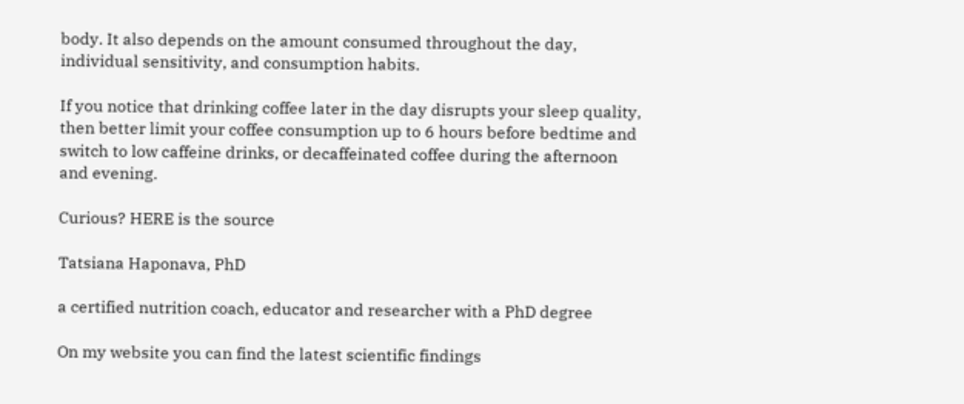body. It also depends on the amount consumed throughout the day, individual sensitivity, and consumption habits.

If you notice that drinking coffee later in the day disrupts your sleep quality, then better limit your coffee consumption up to 6 hours before bedtime and switch to low caffeine drinks, or decaffeinated coffee during the afternoon and evening.

Curious? HERE is the source

Tatsiana Haponava, PhD

a certified nutrition coach, educator and researcher with a PhD degree

On my website you can find the latest scientific findings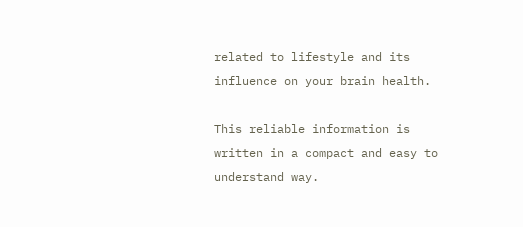related to lifestyle and its influence on your brain health.

This reliable information is written in a compact and easy to understand way.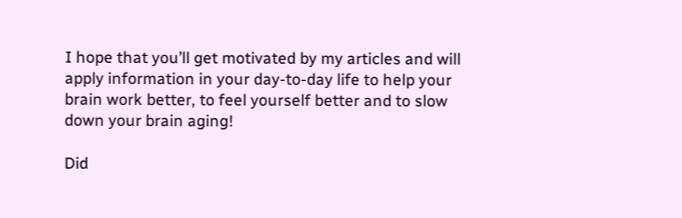I hope that you’ll get motivated by my articles and will apply information in your day-to-day life to help your brain work better, to feel yourself better and to slow down your brain aging!

Did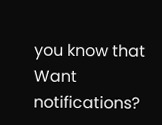you know that
Want notifications?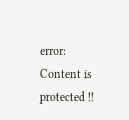error: Content is protected !!